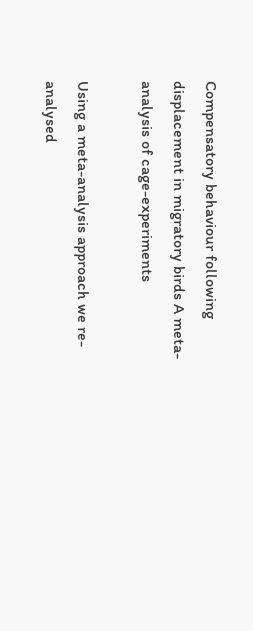Compensatory behaviour following displacement in migratory birds A meta-analysis of cage-experiments

Using a meta-analysis approach we re-analysed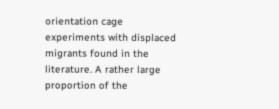orientation cage experiments with displaced migrants found in the literature. A rather large proportion of the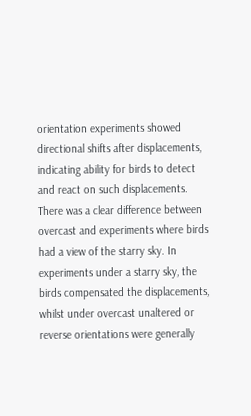orientation experiments showed directional shifts after displacements, indicating ability for birds to detect and react on such displacements. There was a clear difference between overcast and experiments where birds had a view of the starry sky. In experiments under a starry sky, the birds compensated the displacements, whilst under overcast unaltered or reverse orientations were generally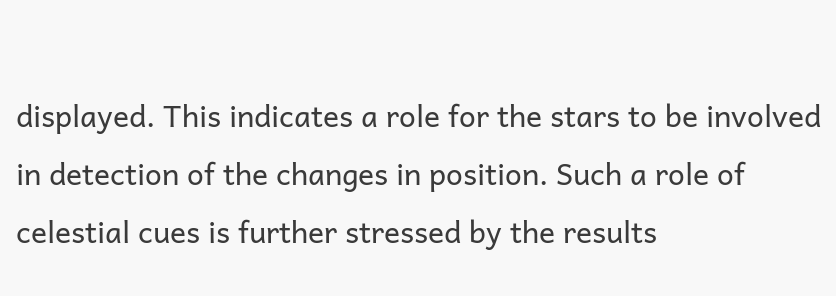displayed. This indicates a role for the stars to be involved in detection of the changes in position. Such a role of celestial cues is further stressed by the results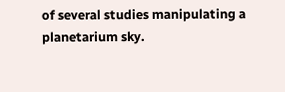of several studies manipulating a planetarium sky.